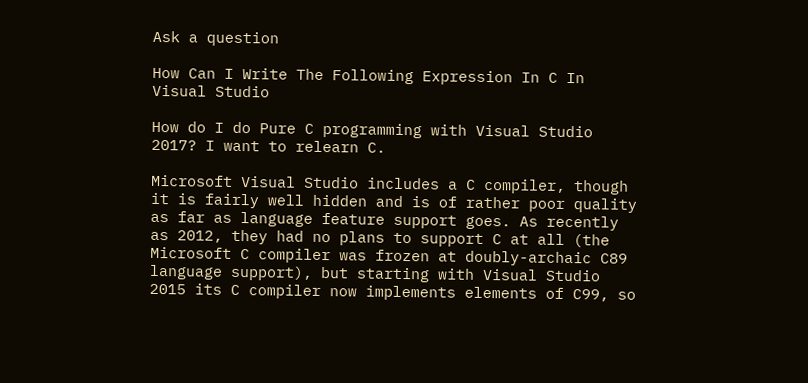Ask a question

How Can I Write The Following Expression In C In Visual Studio

How do I do Pure C programming with Visual Studio 2017? I want to relearn C.

Microsoft Visual Studio includes a C compiler, though it is fairly well hidden and is of rather poor quality as far as language feature support goes. As recently as 2012, they had no plans to support C at all (the Microsoft C compiler was frozen at doubly-archaic C89 language support), but starting with Visual Studio 2015 its C compiler now implements elements of C99, so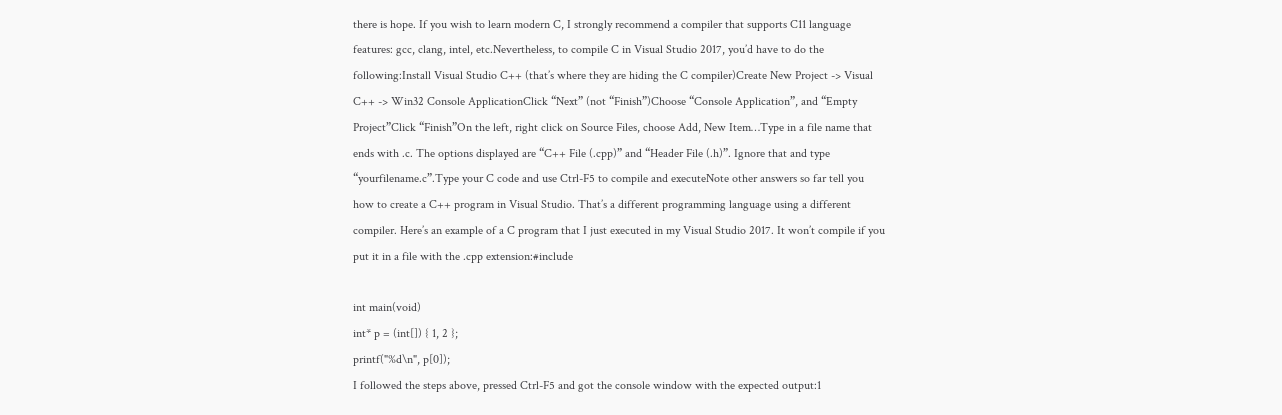there is hope. If you wish to learn modern C, I strongly recommend a compiler that supports C11 language features: gcc, clang, intel, etc.Nevertheless, to compile C in Visual Studio 2017, you’d have to do the following:Install Visual Studio C++ (that’s where they are hiding the C compiler)Create New Project -> Visual C++ -> Win32 Console ApplicationClick “Next” (not “Finish”)Choose “Console Application”, and “Empty Project”Click “Finish”On the left, right click on Source Files, choose Add, New Item…Type in a file name that ends with .c. The options displayed are “C++ File (.cpp)” and “Header File (.h)”. Ignore that and type “yourfilename.c”.Type your C code and use Ctrl-F5 to compile and executeNote other answers so far tell you how to create a C++ program in Visual Studio. That’s a different programming language using a different compiler. Here’s an example of a C program that I just executed in my Visual Studio 2017. It won’t compile if you put it in a file with the .cpp extension:#include

int main(void)
int* p = (int[]) { 1, 2 };
printf("%d\n", p[0]);
I followed the steps above, pressed Ctrl-F5 and got the console window with the expected output:1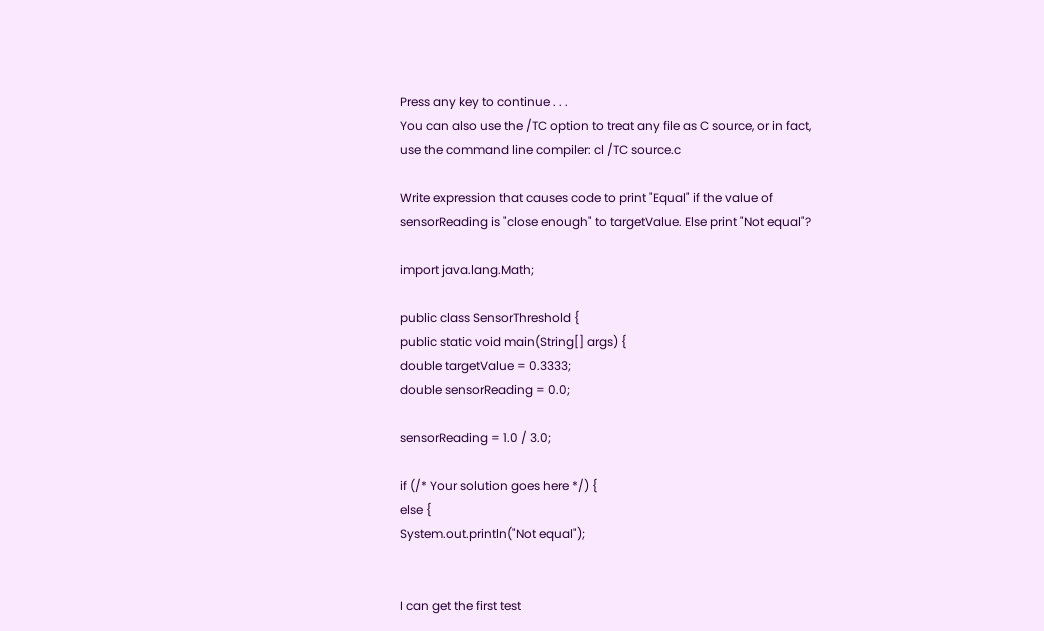Press any key to continue . . .
You can also use the /TC option to treat any file as C source, or in fact, use the command line compiler: cl /TC source.c

Write expression that causes code to print "Equal" if the value of sensorReading is "close enough" to targetValue. Else print "Not equal"?

import java.lang.Math;

public class SensorThreshold {
public static void main(String[] args) {
double targetValue = 0.3333;
double sensorReading = 0.0;

sensorReading = 1.0 / 3.0;

if (/* Your solution goes here */) {
else {
System.out.println("Not equal");


I can get the first test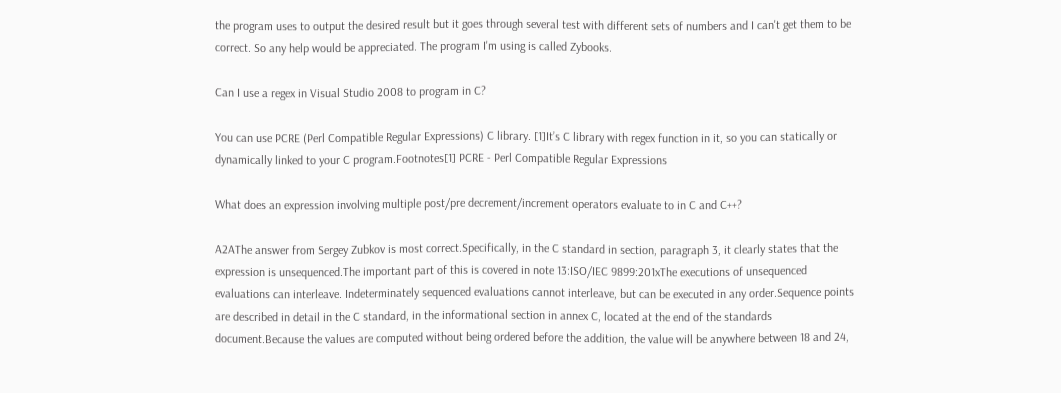the program uses to output the desired result but it goes through several test with different sets of numbers and I can't get them to be correct. So any help would be appreciated. The program I'm using is called Zybooks.

Can I use a regex in Visual Studio 2008 to program in C?

You can use PCRE (Perl Compatible Regular Expressions) C library. [1]It’s C library with regex function in it, so you can statically or dynamically linked to your C program.Footnotes[1] PCRE - Perl Compatible Regular Expressions

What does an expression involving multiple post/pre decrement/increment operators evaluate to in C and C++?

A2AThe answer from Sergey Zubkov is most correct.Specifically, in the C standard in section, paragraph 3, it clearly states that the expression is unsequenced.The important part of this is covered in note 13:ISO/IEC 9899:201xThe executions of unsequenced evaluations can interleave. Indeterminately sequenced evaluations cannot interleave, but can be executed in any order.Sequence points are described in detail in the C standard, in the informational section in annex C, located at the end of the standards document.Because the values are computed without being ordered before the addition, the value will be anywhere between 18 and 24,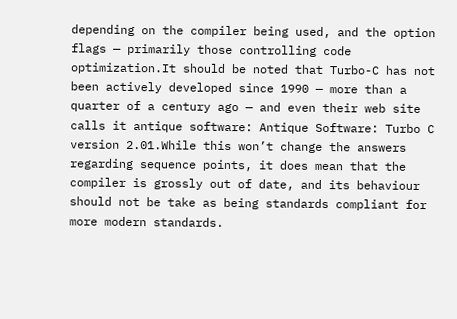depending on the compiler being used, and the option flags — primarily those controlling code optimization.It should be noted that Turbo-C has not been actively developed since 1990 — more than a quarter of a century ago — and even their web site calls it antique software: Antique Software: Turbo C version 2.01.While this won’t change the answers regarding sequence points, it does mean that the compiler is grossly out of date, and its behaviour should not be take as being standards compliant for more modern standards.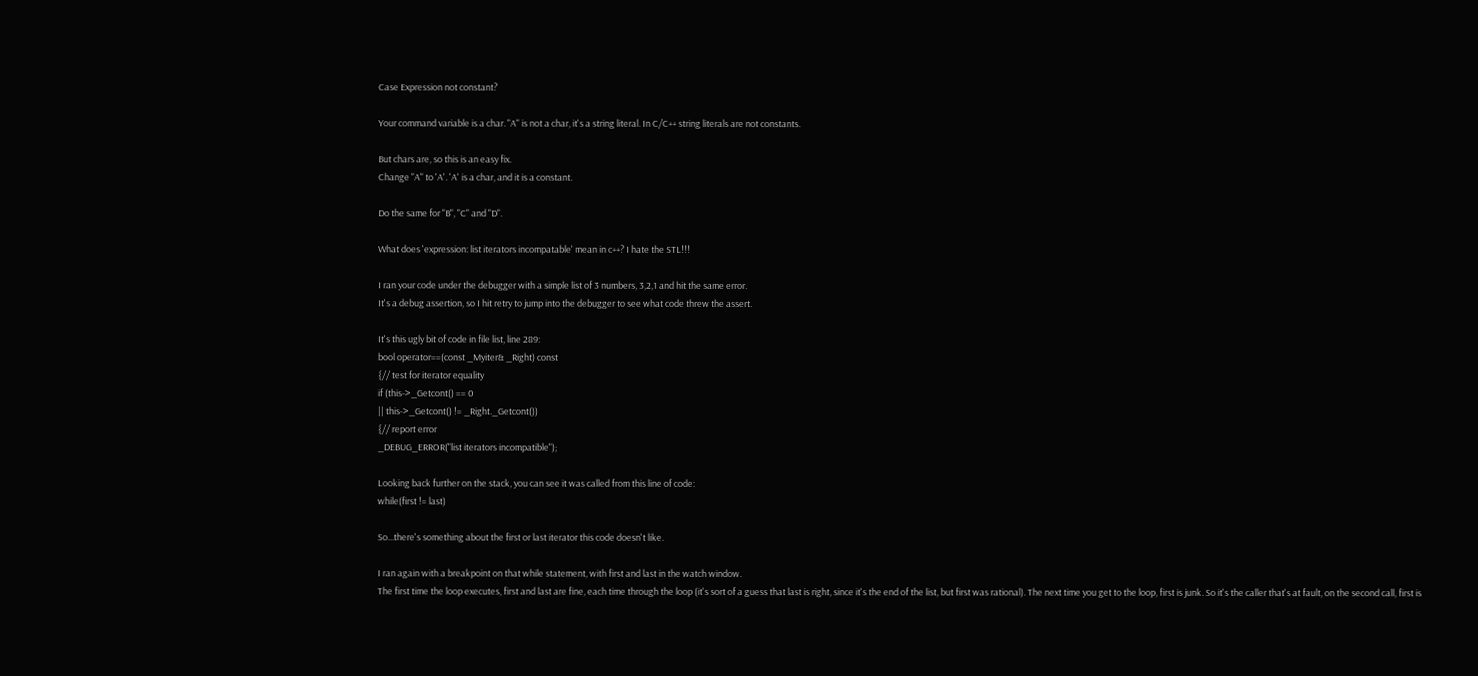Case Expression not constant?

Your command variable is a char. "A" is not a char, it's a string literal. In C/C++ string literals are not constants.

But chars are, so this is an easy fix.
Change "A" to 'A'. 'A' is a char, and it is a constant.

Do the same for "B", "C" and "D".

What does 'expression: list iterators incompatable' mean in c++? I hate the STL!!!

I ran your code under the debugger with a simple list of 3 numbers, 3,2,1 and hit the same error.
It's a debug assertion, so I hit retry to jump into the debugger to see what code threw the assert.

It's this ugly bit of code in file list, line 289:
bool operator==(const _Myiter& _Right) const
{// test for iterator equality
if (this->_Getcont() == 0
|| this->_Getcont() != _Right._Getcont())
{// report error
_DEBUG_ERROR("list iterators incompatible");

Looking back further on the stack, you can see it was called from this line of code:
while(first != last)

So...there's something about the first or last iterator this code doesn't like.

I ran again with a breakpoint on that while statement, with first and last in the watch window.
The first time the loop executes, first and last are fine, each time through the loop (it's sort of a guess that last is right, since it's the end of the list, but first was rational). The next time you get to the loop, first is junk. So it's the caller that's at fault, on the second call, first is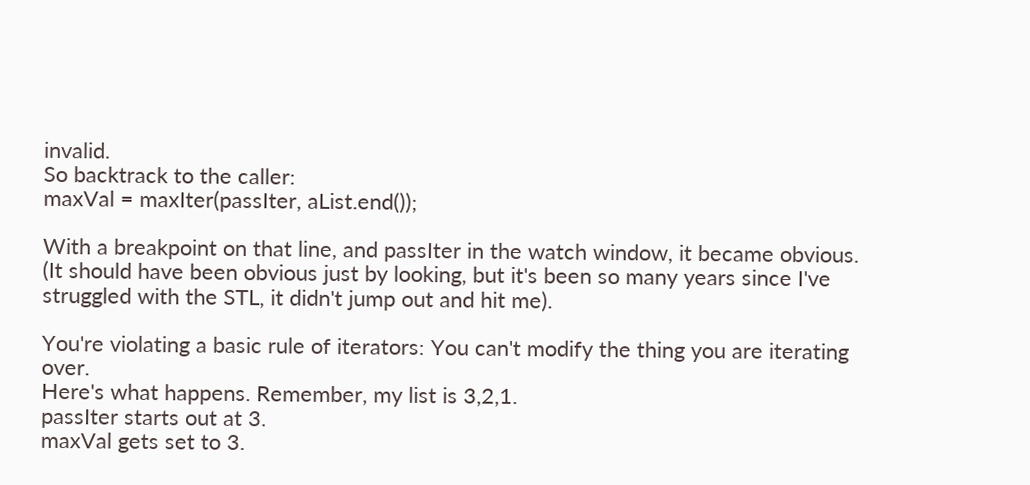invalid.
So backtrack to the caller:
maxVal = maxIter(passIter, aList.end());

With a breakpoint on that line, and passIter in the watch window, it became obvious. (It should have been obvious just by looking, but it's been so many years since I've struggled with the STL, it didn't jump out and hit me).

You're violating a basic rule of iterators: You can't modify the thing you are iterating over.
Here's what happens. Remember, my list is 3,2,1.
passIter starts out at 3.
maxVal gets set to 3.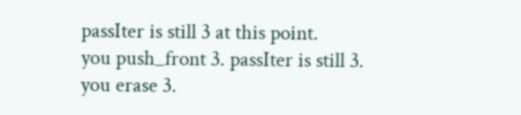passIter is still 3 at this point.
you push_front 3. passIter is still 3.
you erase 3.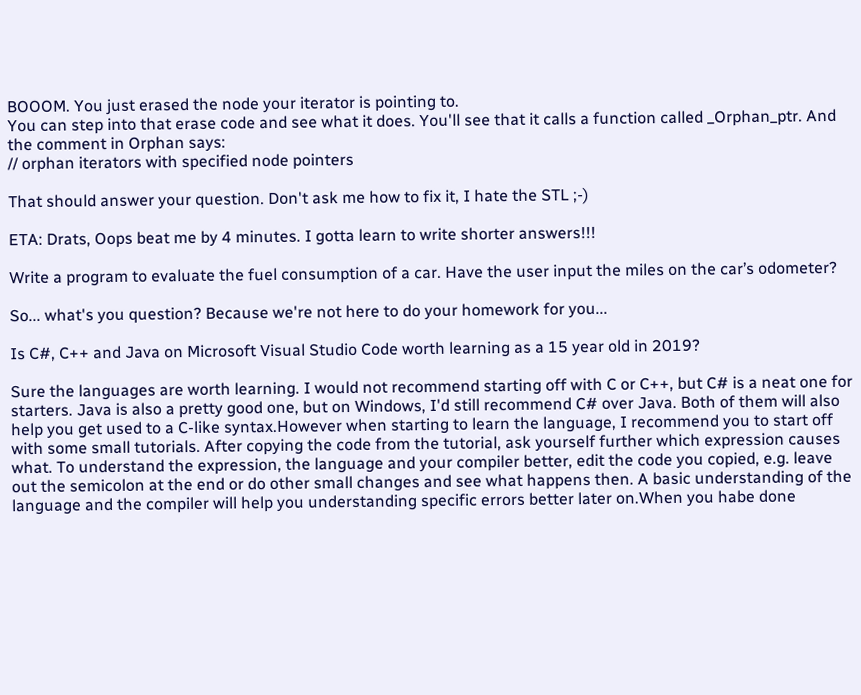BOOOM. You just erased the node your iterator is pointing to.
You can step into that erase code and see what it does. You'll see that it calls a function called _Orphan_ptr. And the comment in Orphan says:
// orphan iterators with specified node pointers

That should answer your question. Don't ask me how to fix it, I hate the STL ;-)

ETA: Drats, Oops beat me by 4 minutes. I gotta learn to write shorter answers!!!

Write a program to evaluate the fuel consumption of a car. Have the user input the miles on the car’s odometer?

So... what's you question? Because we're not here to do your homework for you...

Is C#, C++ and Java on Microsoft Visual Studio Code worth learning as a 15 year old in 2019?

Sure the languages are worth learning. I would not recommend starting off with C or C++, but C# is a neat one for starters. Java is also a pretty good one, but on Windows, I'd still recommend C# over Java. Both of them will also help you get used to a C-like syntax.However when starting to learn the language, I recommend you to start off with some small tutorials. After copying the code from the tutorial, ask yourself further which expression causes what. To understand the expression, the language and your compiler better, edit the code you copied, e.g. leave out the semicolon at the end or do other small changes and see what happens then. A basic understanding of the language and the compiler will help you understanding specific errors better later on.When you habe done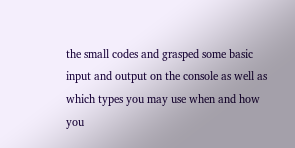the small codes and grasped some basic input and output on the console as well as which types you may use when and how you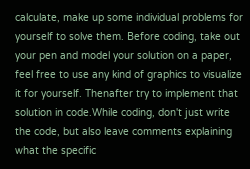calculate, make up some individual problems for yourself to solve them. Before coding, take out your pen and model your solution on a paper, feel free to use any kind of graphics to visualize it for yourself. Thenafter try to implement that solution in code.While coding, don't just write the code, but also leave comments explaining what the specific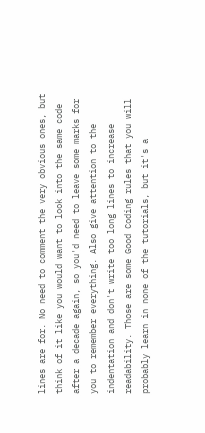lines are for. No need to comment the very obvious ones, but think of it like you would want to look into the same code after a decade again, so you'd need to leave some marks for you to remember everything. Also give attention to the indentation and don't write too long lines to increase readability. Those are some Good Coding rules that you will probably learn in none of the tutorials, but it's a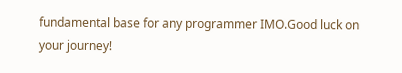fundamental base for any programmer IMO.Good luck on your journey!